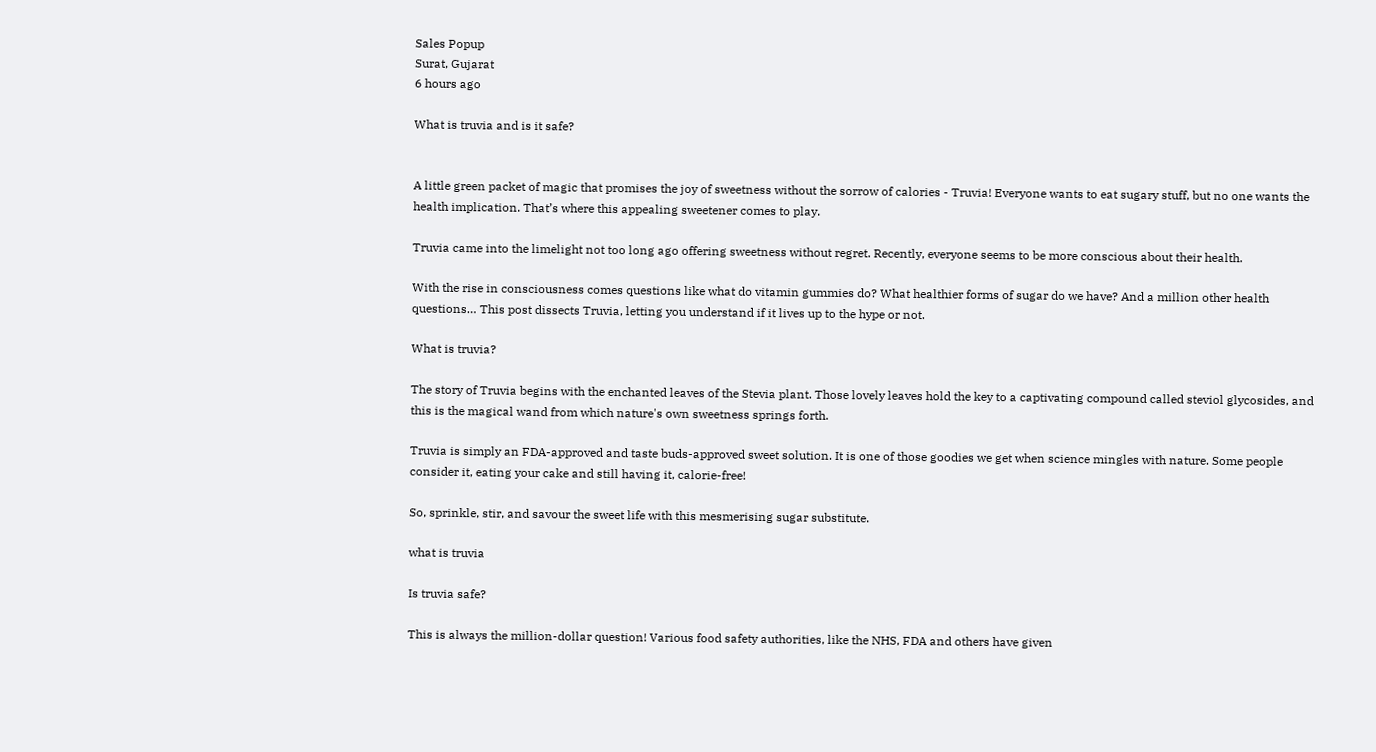Sales Popup
Surat, Gujarat
6 hours ago

What is truvia and is it safe?


A little green packet of magic that promises the joy of sweetness without the sorrow of calories - Truvia! Everyone wants to eat sugary stuff, but no one wants the health implication. That’s where this appealing sweetener comes to play.

Truvia came into the limelight not too long ago offering sweetness without regret. Recently, everyone seems to be more conscious about their health.

With the rise in consciousness comes questions like what do vitamin gummies do? What healthier forms of sugar do we have? And a million other health questions… This post dissects Truvia, letting you understand if it lives up to the hype or not.

What is truvia?

The story of Truvia begins with the enchanted leaves of the Stevia plant. Those lovely leaves hold the key to a captivating compound called steviol glycosides, and this is the magical wand from which nature's own sweetness springs forth.

Truvia is simply an FDA-approved and taste buds-approved sweet solution. It is one of those goodies we get when science mingles with nature. Some people consider it, eating your cake and still having it, calorie-free!

So, sprinkle, stir, and savour the sweet life with this mesmerising sugar substitute.

what is truvia

Is truvia safe?

This is always the million-dollar question! Various food safety authorities, like the NHS, FDA and others have given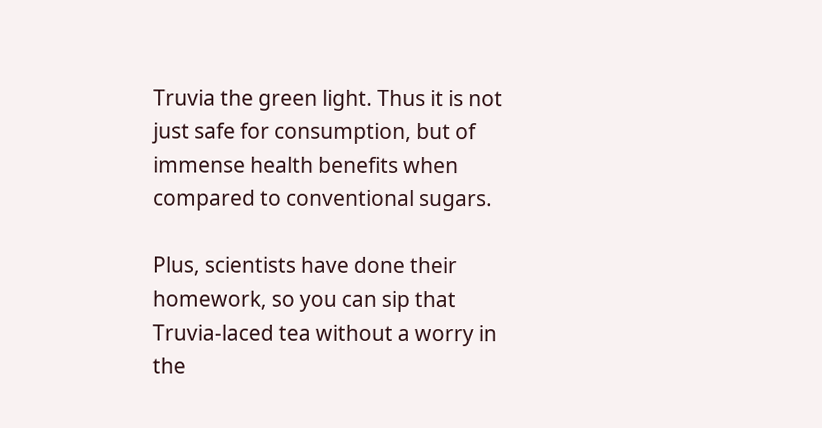Truvia the green light. Thus it is not just safe for consumption, but of immense health benefits when compared to conventional sugars.

Plus, scientists have done their homework, so you can sip that Truvia-laced tea without a worry in the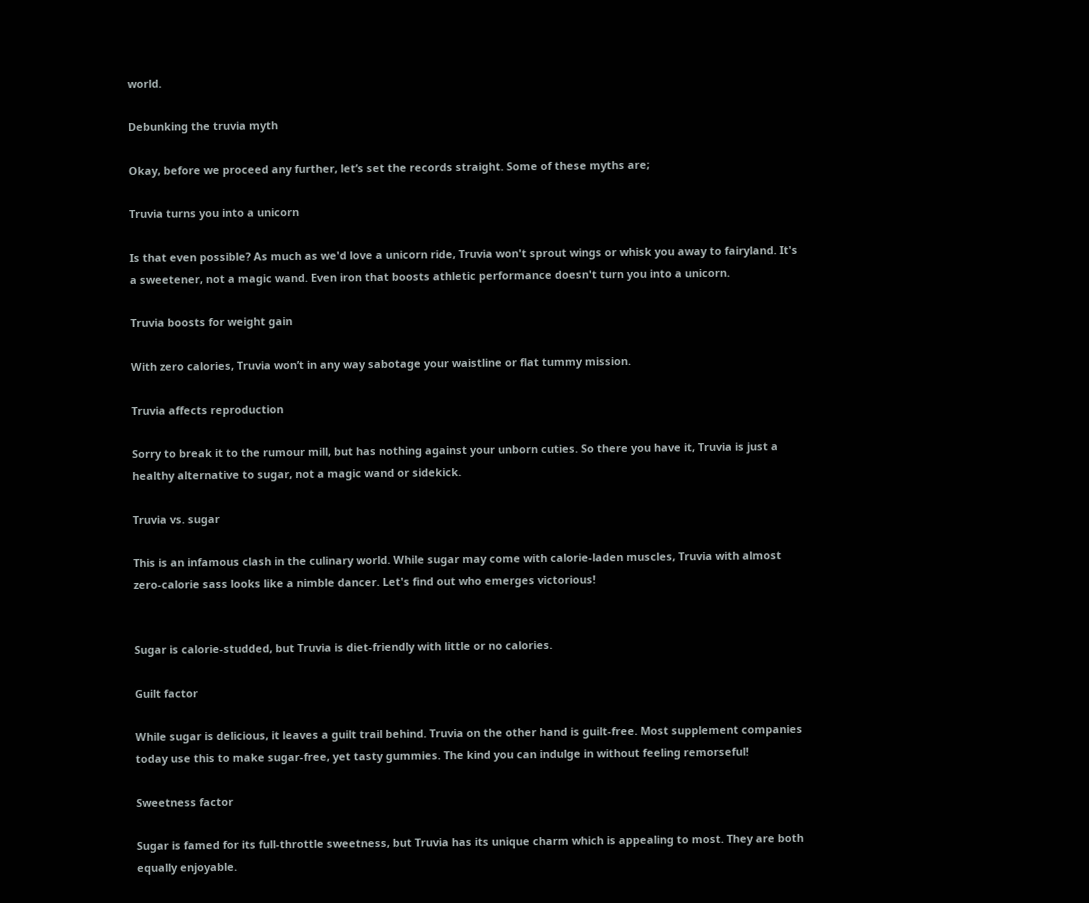world.

Debunking the truvia myth

Okay, before we proceed any further, let’s set the records straight. Some of these myths are;

Truvia turns you into a unicorn

Is that even possible? As much as we'd love a unicorn ride, Truvia won't sprout wings or whisk you away to fairyland. It's a sweetener, not a magic wand. Even iron that boosts athletic performance doesn't turn you into a unicorn.

Truvia boosts for weight gain

With zero calories, Truvia won’t in any way sabotage your waistline or flat tummy mission.

Truvia affects reproduction

Sorry to break it to the rumour mill, but has nothing against your unborn cuties. So there you have it, Truvia is just a healthy alternative to sugar, not a magic wand or sidekick.

Truvia vs. sugar

This is an infamous clash in the culinary world. While sugar may come with calorie-laden muscles, Truvia with almost zero-calorie sass looks like a nimble dancer. Let's find out who emerges victorious!


Sugar is calorie-studded, but Truvia is diet-friendly with little or no calories.

Guilt factor

While sugar is delicious, it leaves a guilt trail behind. Truvia on the other hand is guilt-free. Most supplement companies today use this to make sugar-free, yet tasty gummies. The kind you can indulge in without feeling remorseful!

Sweetness factor

Sugar is famed for its full-throttle sweetness, but Truvia has its unique charm which is appealing to most. They are both equally enjoyable.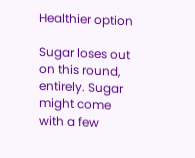Healthier option

Sugar loses out on this round, entirely. Sugar might come with a few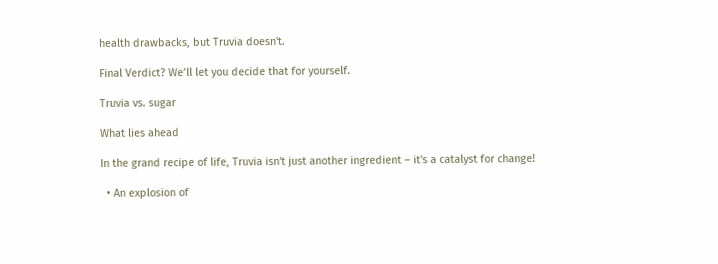health drawbacks, but Truvia doesn't.

Final Verdict? We’ll let you decide that for yourself.

Truvia vs. sugar

What lies ahead

In the grand recipe of life, Truvia isn't just another ingredient – it's a catalyst for change!

  • An explosion of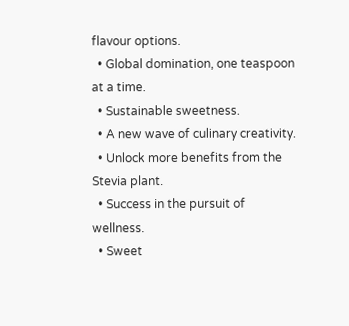flavour options.
  • Global domination, one teaspoon at a time.
  • Sustainable sweetness.
  • A new wave of culinary creativity.
  • Unlock more benefits from the Stevia plant.
  • Success in the pursuit of wellness.
  • Sweet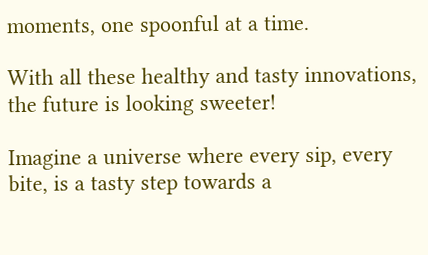moments, one spoonful at a time.

With all these healthy and tasty innovations, the future is looking sweeter!

Imagine a universe where every sip, every bite, is a tasty step towards a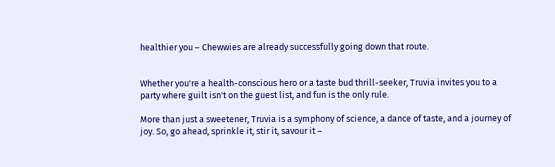healthier you – Chewwies are already successfully going down that route.


Whether you're a health-conscious hero or a taste bud thrill-seeker, Truvia invites you to a party where guilt isn't on the guest list, and fun is the only rule.

More than just a sweetener, Truvia is a symphony of science, a dance of taste, and a journey of joy. So, go ahead, sprinkle it, stir it, savour it –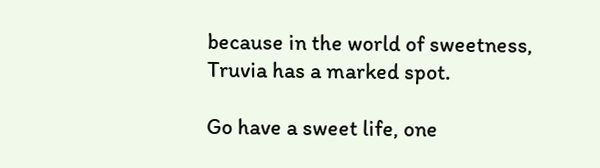because in the world of sweetness, Truvia has a marked spot.

Go have a sweet life, one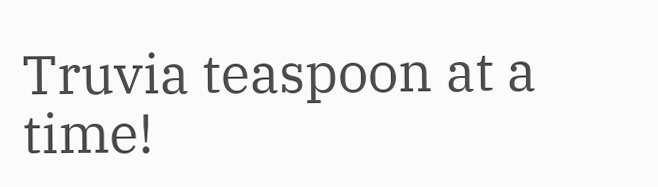Truvia teaspoon at a time!